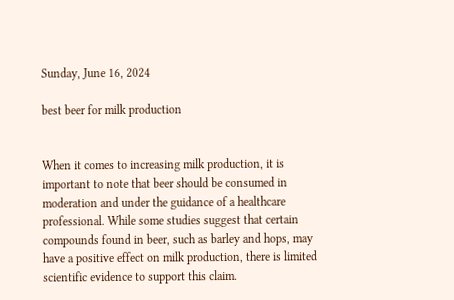Sunday, June 16, 2024

best beer for milk production


When it comes to increasing milk production, it is important to note that beer should be consumed in moderation and under the guidance of a healthcare professional. While some studies suggest that certain compounds found in beer, such as barley and hops, may have a positive effect on milk production, there is limited scientific evidence to support this claim.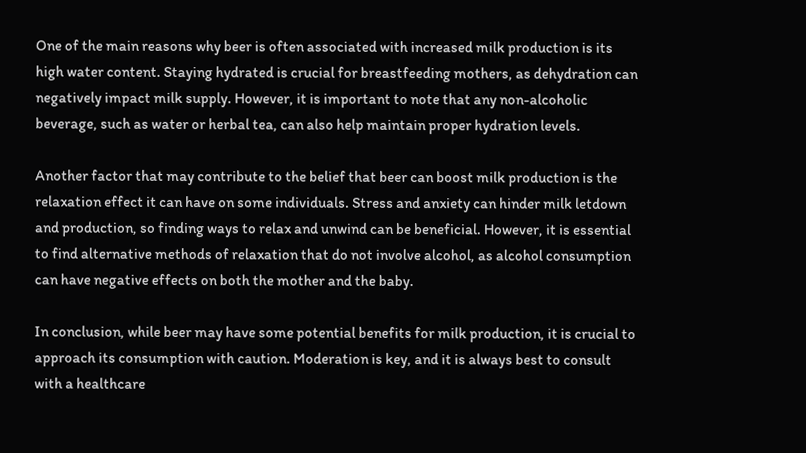One of the main reasons why beer is often associated with increased milk production is its high water content. Staying hydrated is crucial for breastfeeding mothers, as dehydration can negatively impact milk supply. However, it is important to note that any non-alcoholic beverage, such as water or herbal tea, can also help maintain proper hydration levels.

Another factor that may contribute to the belief that beer can boost milk production is the relaxation effect it can have on some individuals. Stress and anxiety can hinder milk letdown and production, so finding ways to relax and unwind can be beneficial. However, it is essential to find alternative methods of relaxation that do not involve alcohol, as alcohol consumption can have negative effects on both the mother and the baby.

In conclusion, while beer may have some potential benefits for milk production, it is crucial to approach its consumption with caution. Moderation is key, and it is always best to consult with a healthcare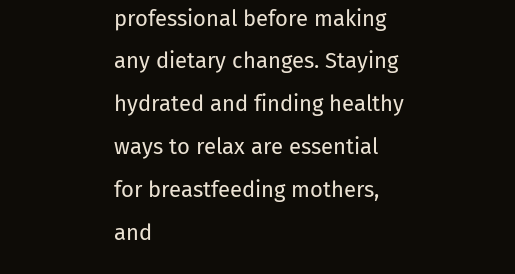professional before making any dietary changes. Staying hydrated and finding healthy ways to relax are essential for breastfeeding mothers, and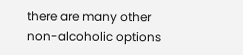there are many other non-alcoholic options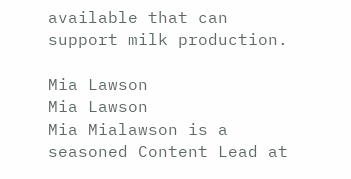available that can support milk production.

Mia Lawson
Mia Lawson
Mia Mialawson is a seasoned Content Lead at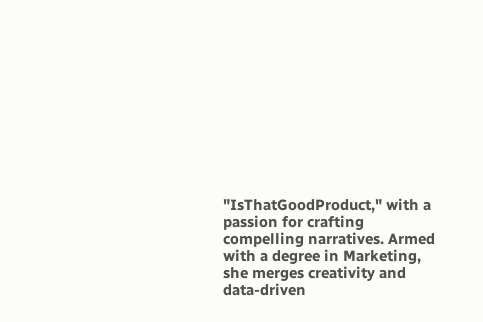"IsThatGoodProduct," with a passion for crafting compelling narratives. Armed with a degree in Marketing, she merges creativity and data-driven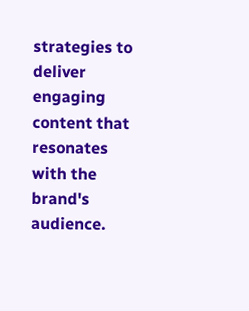strategies to deliver engaging content that resonates with the brand's audience.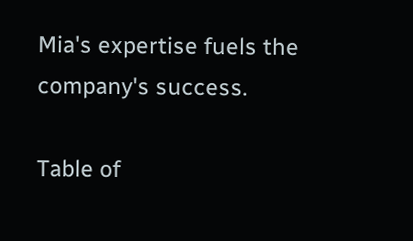Mia's expertise fuels the company's success.

Table of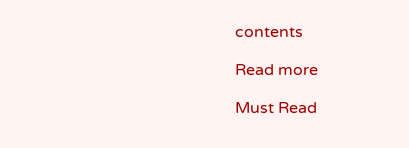contents

Read more

Must Read